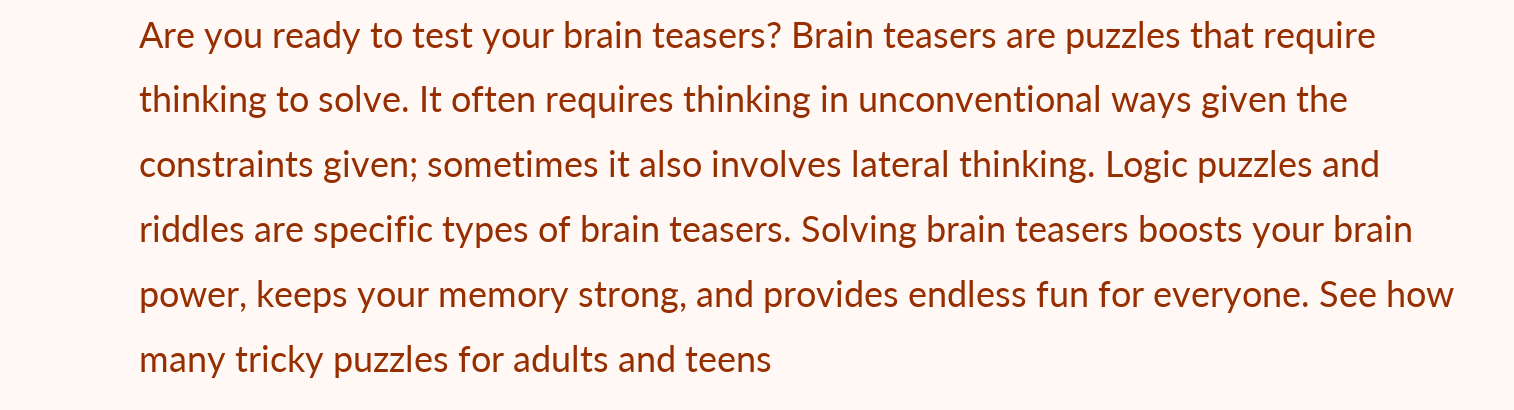Are you ready to test your brain teasers? Brain teasers are puzzles that require thinking to solve. It often requires thinking in unconventional ways given the constraints given; sometimes it also involves lateral thinking. Logic puzzles and riddles are specific types of brain teasers. Solving brain teasers boosts your brain power, keeps your memory strong, and provides endless fun for everyone. See how many tricky puzzles for adults and teens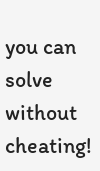you can solve without cheating!